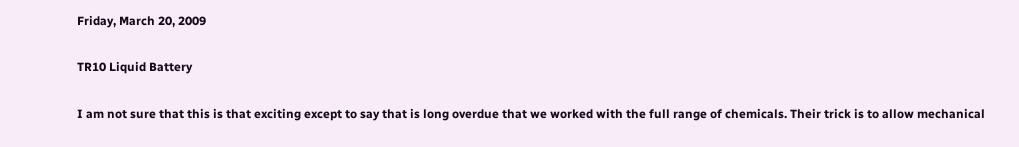Friday, March 20, 2009

TR10 Liquid Battery

I am not sure that this is that exciting except to say that is long overdue that we worked with the full range of chemicals. Their trick is to allow mechanical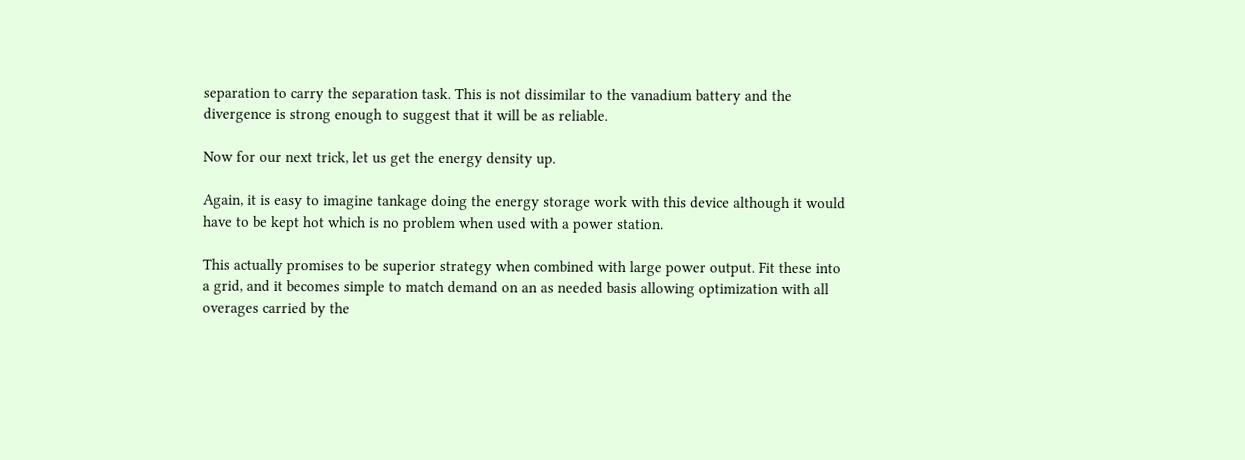separation to carry the separation task. This is not dissimilar to the vanadium battery and the divergence is strong enough to suggest that it will be as reliable.

Now for our next trick, let us get the energy density up.

Again, it is easy to imagine tankage doing the energy storage work with this device although it would have to be kept hot which is no problem when used with a power station.

This actually promises to be superior strategy when combined with large power output. Fit these into a grid, and it becomes simple to match demand on an as needed basis allowing optimization with all overages carried by the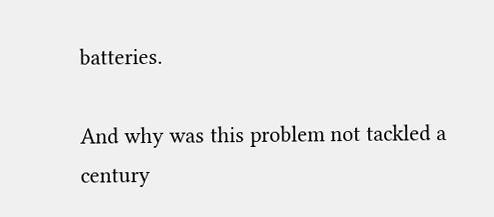batteries.

And why was this problem not tackled a century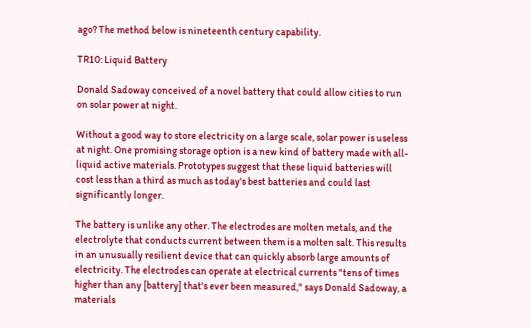ago? The method below is nineteenth century capability.

TR10: Liquid Battery

Donald Sadoway conceived of a novel battery that could allow cities to run on solar power at night.

Without a good way to store electricity on a large scale, solar power is useless at night. One promising storage option is a new kind of battery made with all-liquid active materials. Prototypes suggest that these liquid batteries will cost less than a third as much as today's best batteries and could last significantly longer.

The battery is unlike any other. The electrodes are molten metals, and the electrolyte that conducts current between them is a molten salt. This results in an unusually resilient device that can quickly absorb large amounts of electricity. The electrodes can operate at electrical currents "tens of times higher than any [battery] that's ever been measured," says Donald Sadoway, a materials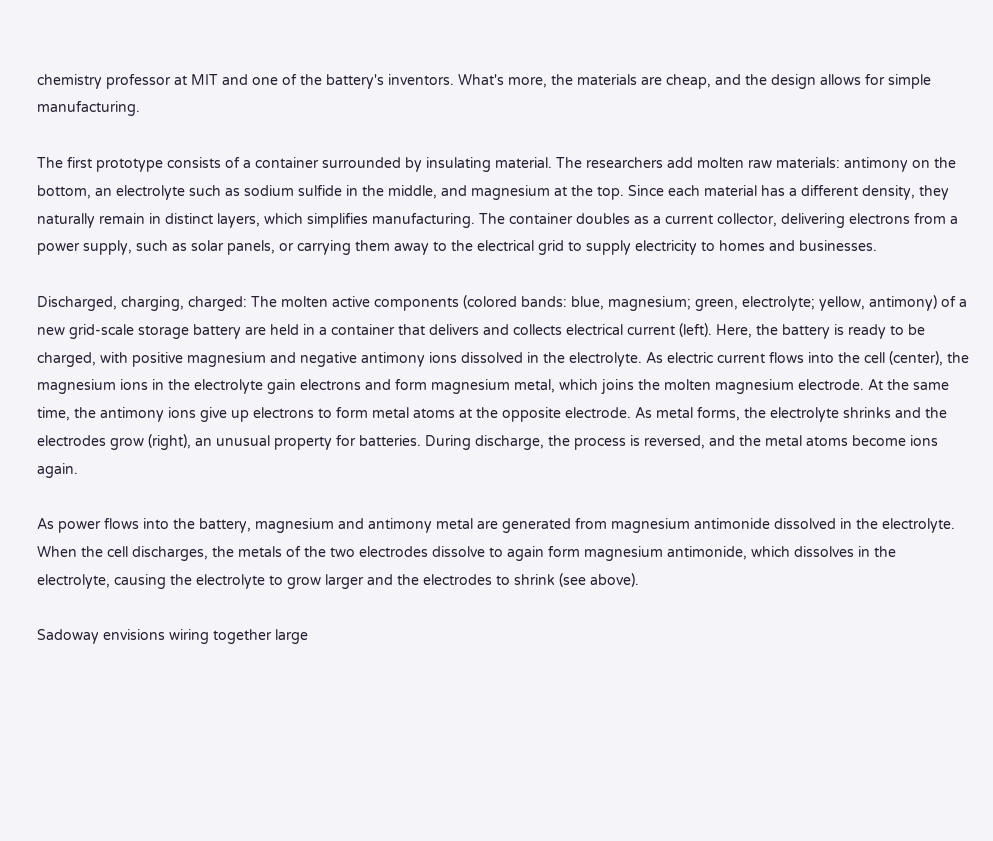chemistry professor at MIT and one of the battery's inventors. What's more, the materials are cheap, and the design allows for simple manufacturing.

The first prototype consists of a container surrounded by insulating material. The researchers add molten raw materials: antimony on the bottom, an electrolyte such as sodium sulfide in the middle, and magnesium at the top. Since each material has a different density, they naturally remain in distinct layers, which simplifies manufacturing. The container doubles as a current collector, delivering electrons from a power supply, such as solar panels, or carrying them away to the electrical grid to supply electricity to homes and businesses.

Discharged, charging, charged: The molten active components (colored bands: blue, magnesium; green, electrolyte; yellow, antimony) of a new grid-scale storage battery are held in a container that delivers and collects electrical current (left). Here, the battery is ready to be charged, with positive magnesium and negative antimony ions dissolved in the electrolyte. As electric current flows into the cell (center), the magnesium ions in the electrolyte gain electrons and form magnesium metal, which joins the molten magnesium electrode. At the same time, the antimony ions give up electrons to form metal atoms at the opposite electrode. As metal forms, the electrolyte shrinks and the electrodes grow (right), an unusual property for batteries. During discharge, the process is reversed, and the metal atoms become ions again.

As power flows into the battery, magnesium and antimony metal are generated from magnesium antimonide dissolved in the electrolyte. When the cell discharges, the metals of the two electrodes dissolve to again form magnesium antimonide, which dissolves in the electrolyte, causing the electrolyte to grow larger and the electrodes to shrink (see above).

Sadoway envisions wiring together large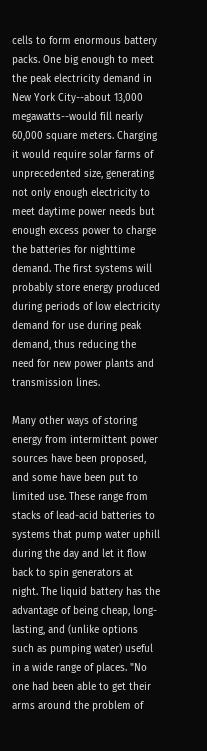cells to form enormous battery packs. One big enough to meet the peak electricity demand in New York City--about 13,000 megawatts--would fill nearly 60,000 square meters. Charging it would require solar farms of unprecedented size, generating not only enough electricity to meet daytime power needs but enough excess power to charge the batteries for nighttime demand. The first systems will probably store energy produced during periods of low electricity demand for use during peak demand, thus reducing the need for new power plants and transmission lines.

Many other ways of storing energy from intermittent power sources have been proposed, and some have been put to limited use. These range from stacks of lead-acid batteries to systems that pump water uphill during the day and let it flow back to spin generators at night. The liquid battery has the advantage of being cheap, long-lasting, and (unlike options such as pumping water) useful in a wide range of places. "No one had been able to get their arms around the problem of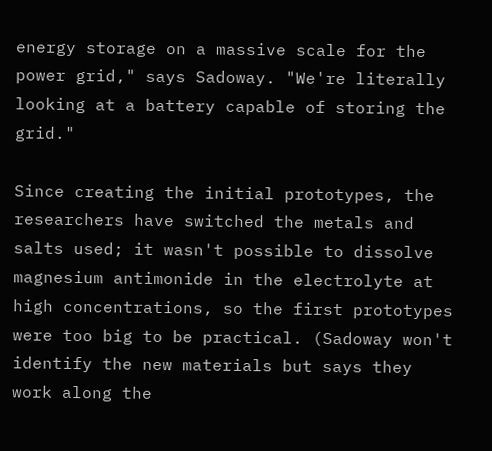energy storage on a massive scale for the power grid," says Sadoway. "We're literally looking at a battery capable of storing the grid."

Since creating the initial prototypes, the researchers have switched the metals and salts used; it wasn't possible to dissolve magnesium antimonide in the electrolyte at high concentrations, so the first prototypes were too big to be practical. (Sadoway won't identify the new materials but says they work along the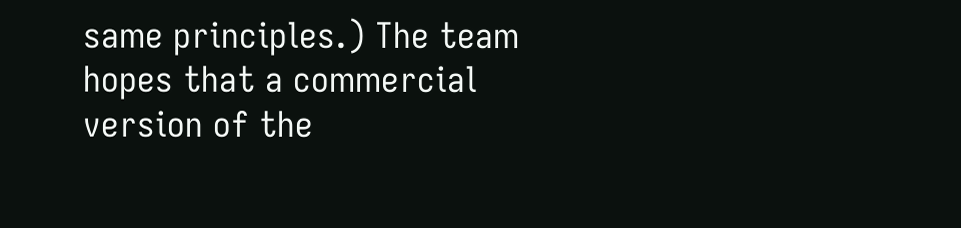same principles.) The team hopes that a commercial version of the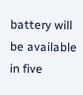battery will be available in five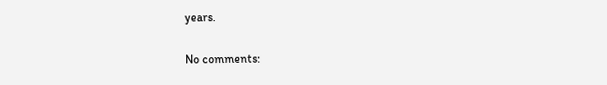years.

No comments: